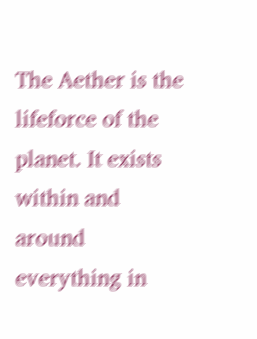The Aether is the lifeforce of the planet. It exists within and around everything in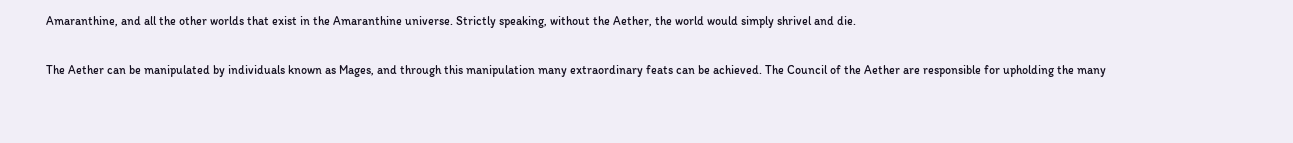Amaranthine, and all the other worlds that exist in the Amaranthine universe. Strictly speaking, without the Aether, the world would simply shrivel and die.

The Aether can be manipulated by individuals known as Mages, and through this manipulation many extraordinary feats can be achieved. The Council of the Aether are responsible for upholding the many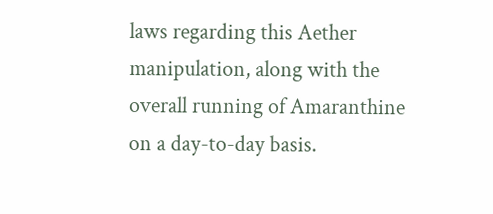laws regarding this Aether manipulation, along with the overall running of Amaranthine on a day-to-day basis.